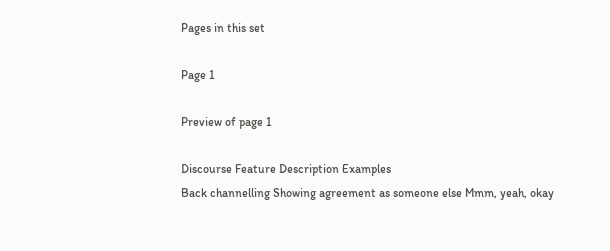Pages in this set

Page 1

Preview of page 1

Discourse Feature Description Examples
Back channelling Showing agreement as someone else Mmm, yeah, okay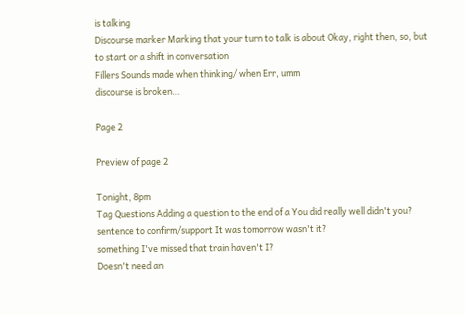is talking
Discourse marker Marking that your turn to talk is about Okay, right then, so, but
to start or a shift in conversation
Fillers Sounds made when thinking/ when Err, umm
discourse is broken…

Page 2

Preview of page 2

Tonight, 8pm
Tag Questions Adding a question to the end of a You did really well didn't you?
sentence to confirm/support It was tomorrow wasn't it?
something I've missed that train haven't I?
Doesn't need an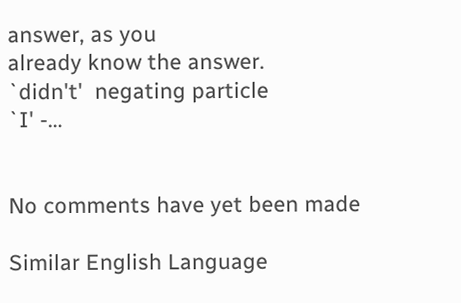answer, as you
already know the answer.
`didn't'  negating particle
`I' -…


No comments have yet been made

Similar English Language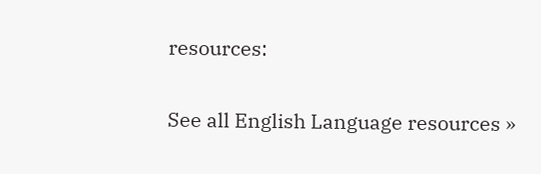resources:

See all English Language resources »